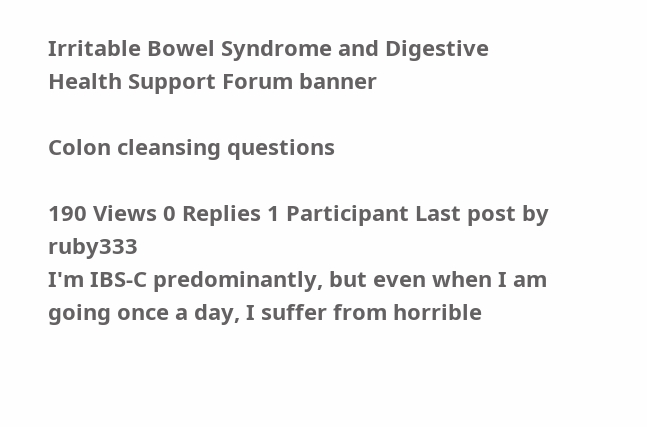Irritable Bowel Syndrome and Digestive Health Support Forum banner

Colon cleansing questions

190 Views 0 Replies 1 Participant Last post by  ruby333
I'm IBS-C predominantly, but even when I am going once a day, I suffer from horrible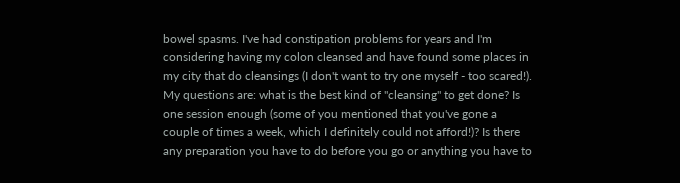bowel spasms. I've had constipation problems for years and I'm considering having my colon cleansed and have found some places in my city that do cleansings (I don't want to try one myself - too scared!). My questions are: what is the best kind of "cleansing" to get done? Is one session enough (some of you mentioned that you've gone a couple of times a week, which I definitely could not afford!)? Is there any preparation you have to do before you go or anything you have to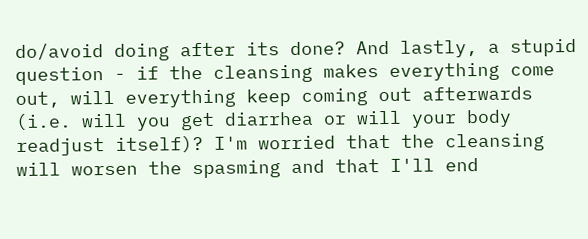do/avoid doing after its done? And lastly, a stupid question - if the cleansing makes everything come out, will everything keep coming out afterwards (i.e. will you get diarrhea or will your body readjust itself)? I'm worried that the cleansing will worsen the spasming and that I'll end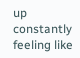up constantly feeling like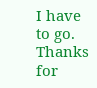I have to go. Thanks for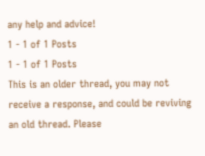any help and advice!
1 - 1 of 1 Posts
1 - 1 of 1 Posts
This is an older thread, you may not receive a response, and could be reviving an old thread. Please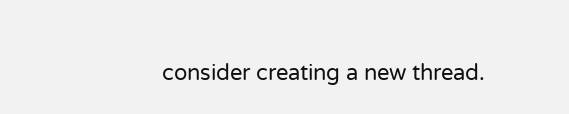consider creating a new thread.